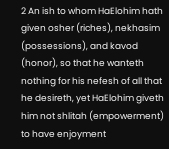2 An ish to whom HaElohim hath given osher (riches), nekhasim (possessions), and kavod (honor), so that he wanteth nothing for his nefesh of all that he desireth, yet HaElohim giveth him not shlitah (empowerment) to have enjoyment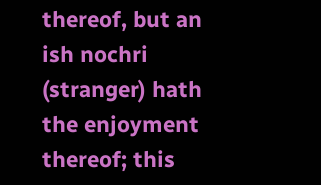thereof, but an ish nochri (stranger) hath the enjoyment thereof; this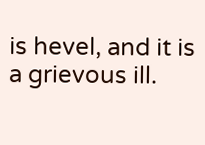is hevel, and it is a grievous ill.